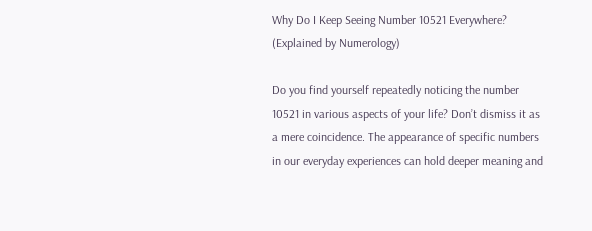Why Do I Keep Seeing Number 10521 Everywhere? (Explained by Numerology)

Do you find yourself repeatedly noticing the number 10521 in various aspects of your life? Don’t dismiss it as a mere coincidence. The appearance of specific numbers in our everyday experiences can hold deeper meaning and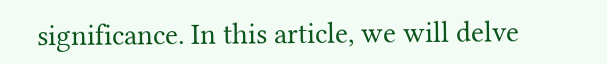significance. In this article, we will delve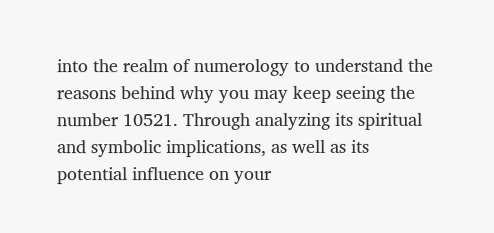into the realm of numerology to understand the reasons behind why you may keep seeing the number 10521. Through analyzing its spiritual and symbolic implications, as well as its potential influence on your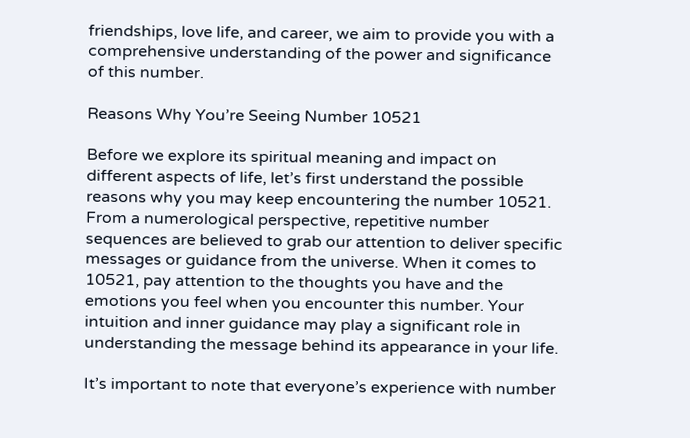friendships, love life, and career, we aim to provide you with a comprehensive understanding of the power and significance of this number.

Reasons Why You’re Seeing Number 10521

Before we explore its spiritual meaning and impact on different aspects of life, let’s first understand the possible reasons why you may keep encountering the number 10521. From a numerological perspective, repetitive number sequences are believed to grab our attention to deliver specific messages or guidance from the universe. When it comes to 10521, pay attention to the thoughts you have and the emotions you feel when you encounter this number. Your intuition and inner guidance may play a significant role in understanding the message behind its appearance in your life.

It’s important to note that everyone’s experience with number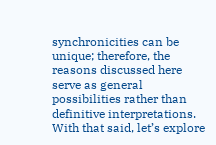synchronicities can be unique; therefore, the reasons discussed here serve as general possibilities rather than definitive interpretations. With that said, let’s explore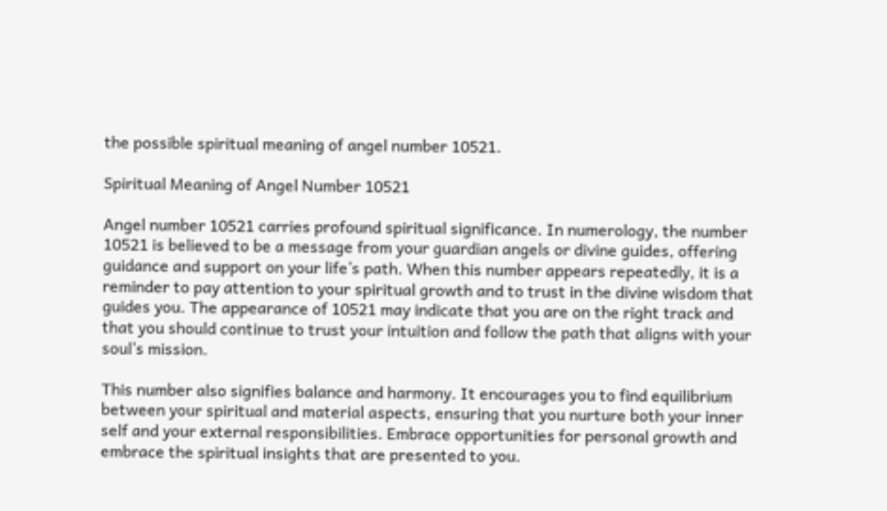the possible spiritual meaning of angel number 10521.

Spiritual Meaning of Angel Number 10521

Angel number 10521 carries profound spiritual significance. In numerology, the number 10521 is believed to be a message from your guardian angels or divine guides, offering guidance and support on your life’s path. When this number appears repeatedly, it is a reminder to pay attention to your spiritual growth and to trust in the divine wisdom that guides you. The appearance of 10521 may indicate that you are on the right track and that you should continue to trust your intuition and follow the path that aligns with your soul’s mission.

This number also signifies balance and harmony. It encourages you to find equilibrium between your spiritual and material aspects, ensuring that you nurture both your inner self and your external responsibilities. Embrace opportunities for personal growth and embrace the spiritual insights that are presented to you.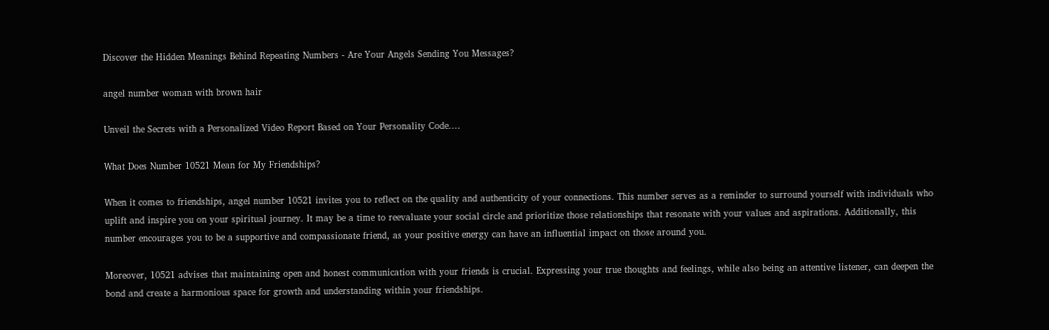Discover the Hidden Meanings Behind Repeating Numbers - Are Your Angels Sending You Messages?

angel number woman with brown hair

Unveil the Secrets with a Personalized Video Report Based on Your Personality Code....

What Does Number 10521 Mean for My Friendships?

When it comes to friendships, angel number 10521 invites you to reflect on the quality and authenticity of your connections. This number serves as a reminder to surround yourself with individuals who uplift and inspire you on your spiritual journey. It may be a time to reevaluate your social circle and prioritize those relationships that resonate with your values and aspirations. Additionally, this number encourages you to be a supportive and compassionate friend, as your positive energy can have an influential impact on those around you.

Moreover, 10521 advises that maintaining open and honest communication with your friends is crucial. Expressing your true thoughts and feelings, while also being an attentive listener, can deepen the bond and create a harmonious space for growth and understanding within your friendships.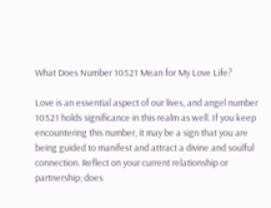What Does Number 10521 Mean for My Love Life?

Love is an essential aspect of our lives, and angel number 10521 holds significance in this realm as well. If you keep encountering this number, it may be a sign that you are being guided to manifest and attract a divine and soulful connection. Reflect on your current relationship or partnership; does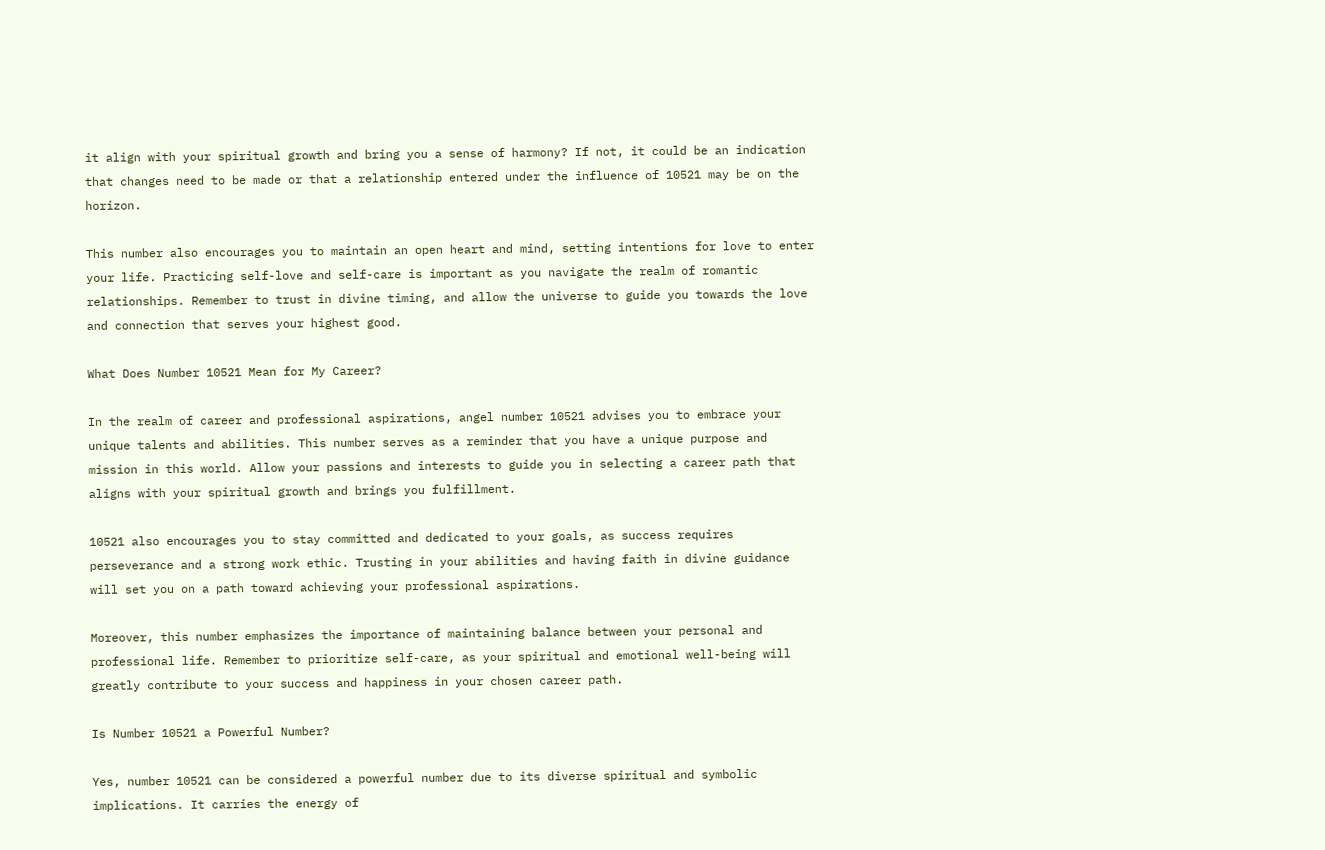it align with your spiritual growth and bring you a sense of harmony? If not, it could be an indication that changes need to be made or that a relationship entered under the influence of 10521 may be on the horizon.

This number also encourages you to maintain an open heart and mind, setting intentions for love to enter your life. Practicing self-love and self-care is important as you navigate the realm of romantic relationships. Remember to trust in divine timing, and allow the universe to guide you towards the love and connection that serves your highest good.

What Does Number 10521 Mean for My Career?

In the realm of career and professional aspirations, angel number 10521 advises you to embrace your unique talents and abilities. This number serves as a reminder that you have a unique purpose and mission in this world. Allow your passions and interests to guide you in selecting a career path that aligns with your spiritual growth and brings you fulfillment.

10521 also encourages you to stay committed and dedicated to your goals, as success requires perseverance and a strong work ethic. Trusting in your abilities and having faith in divine guidance will set you on a path toward achieving your professional aspirations.

Moreover, this number emphasizes the importance of maintaining balance between your personal and professional life. Remember to prioritize self-care, as your spiritual and emotional well-being will greatly contribute to your success and happiness in your chosen career path.

Is Number 10521 a Powerful Number?

Yes, number 10521 can be considered a powerful number due to its diverse spiritual and symbolic implications. It carries the energy of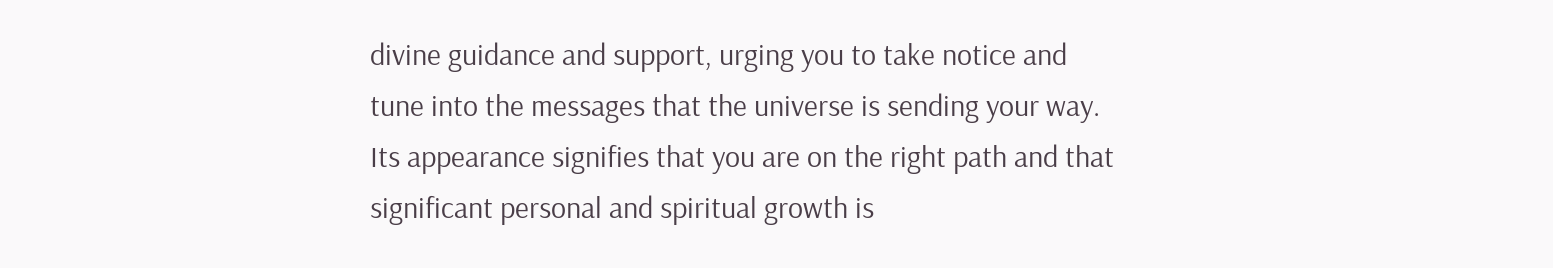divine guidance and support, urging you to take notice and tune into the messages that the universe is sending your way. Its appearance signifies that you are on the right path and that significant personal and spiritual growth is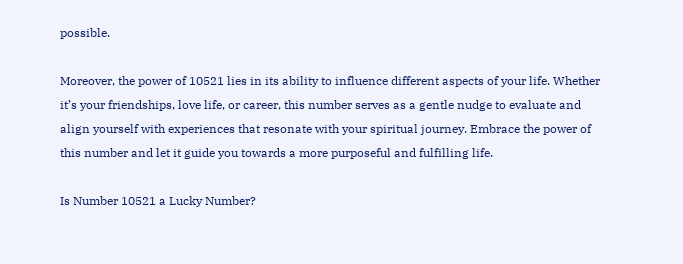possible.

Moreover, the power of 10521 lies in its ability to influence different aspects of your life. Whether it’s your friendships, love life, or career, this number serves as a gentle nudge to evaluate and align yourself with experiences that resonate with your spiritual journey. Embrace the power of this number and let it guide you towards a more purposeful and fulfilling life.

Is Number 10521 a Lucky Number?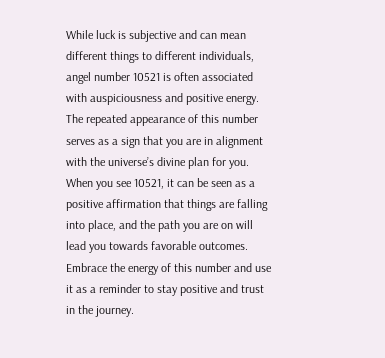While luck is subjective and can mean different things to different individuals, angel number 10521 is often associated with auspiciousness and positive energy. The repeated appearance of this number serves as a sign that you are in alignment with the universe’s divine plan for you. When you see 10521, it can be seen as a positive affirmation that things are falling into place, and the path you are on will lead you towards favorable outcomes. Embrace the energy of this number and use it as a reminder to stay positive and trust in the journey.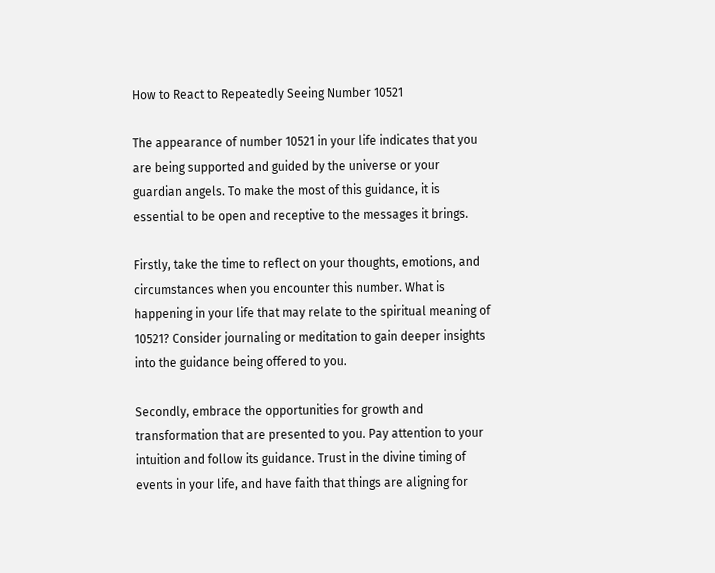How to React to Repeatedly Seeing Number 10521

The appearance of number 10521 in your life indicates that you are being supported and guided by the universe or your guardian angels. To make the most of this guidance, it is essential to be open and receptive to the messages it brings.

Firstly, take the time to reflect on your thoughts, emotions, and circumstances when you encounter this number. What is happening in your life that may relate to the spiritual meaning of 10521? Consider journaling or meditation to gain deeper insights into the guidance being offered to you.

Secondly, embrace the opportunities for growth and transformation that are presented to you. Pay attention to your intuition and follow its guidance. Trust in the divine timing of events in your life, and have faith that things are aligning for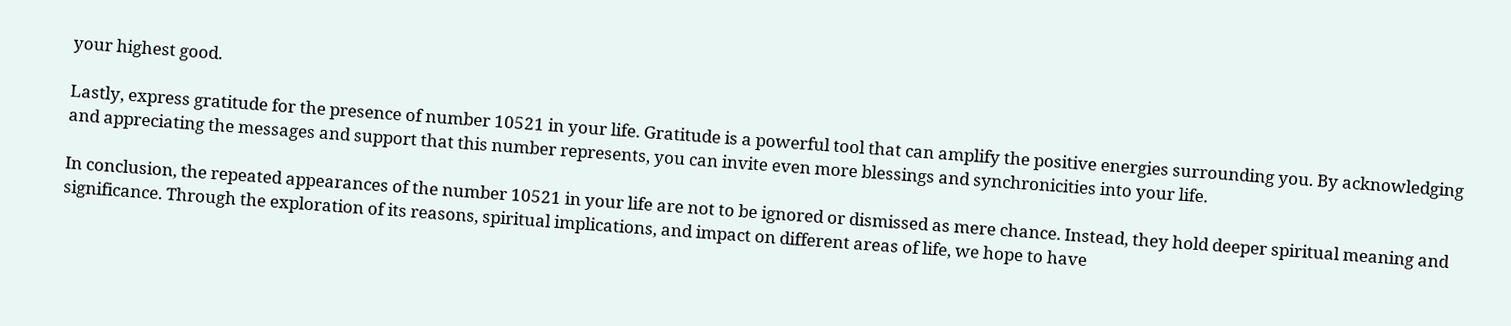your highest good.

Lastly, express gratitude for the presence of number 10521 in your life. Gratitude is a powerful tool that can amplify the positive energies surrounding you. By acknowledging and appreciating the messages and support that this number represents, you can invite even more blessings and synchronicities into your life.

In conclusion, the repeated appearances of the number 10521 in your life are not to be ignored or dismissed as mere chance. Instead, they hold deeper spiritual meaning and significance. Through the exploration of its reasons, spiritual implications, and impact on different areas of life, we hope to have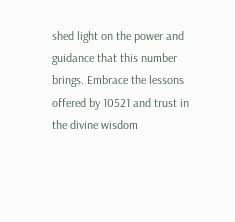shed light on the power and guidance that this number brings. Embrace the lessons offered by 10521 and trust in the divine wisdom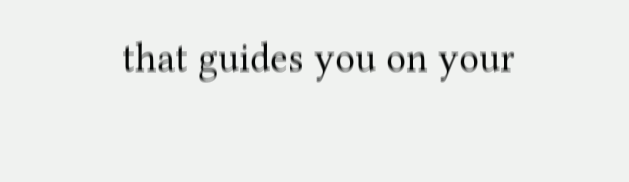that guides you on your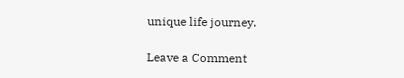unique life journey.

Leave a Comment